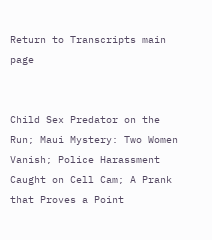Return to Transcripts main page


Child Sex Predator on the Run; Maui Mystery: Two Women Vanish; Police Harassment Caught on Cell Cam; A Prank that Proves a Point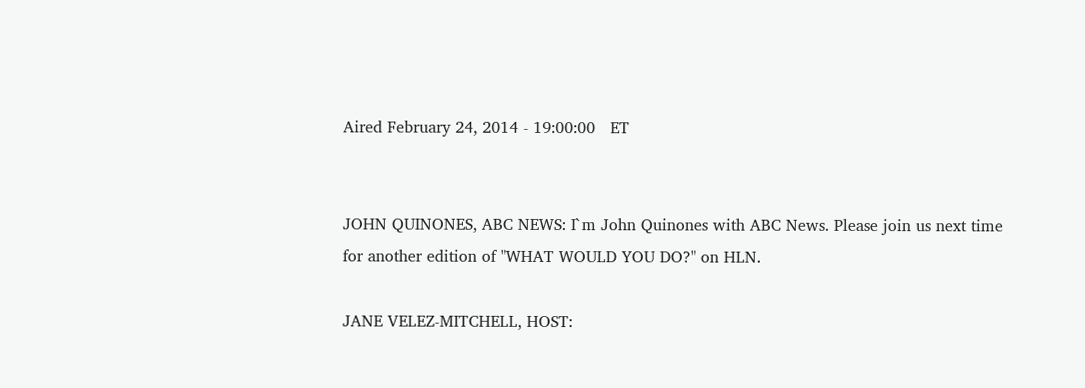Aired February 24, 2014 - 19:00:00   ET


JOHN QUINONES, ABC NEWS: I`m John Quinones with ABC News. Please join us next time for another edition of "WHAT WOULD YOU DO?" on HLN.

JANE VELEZ-MITCHELL, HOST: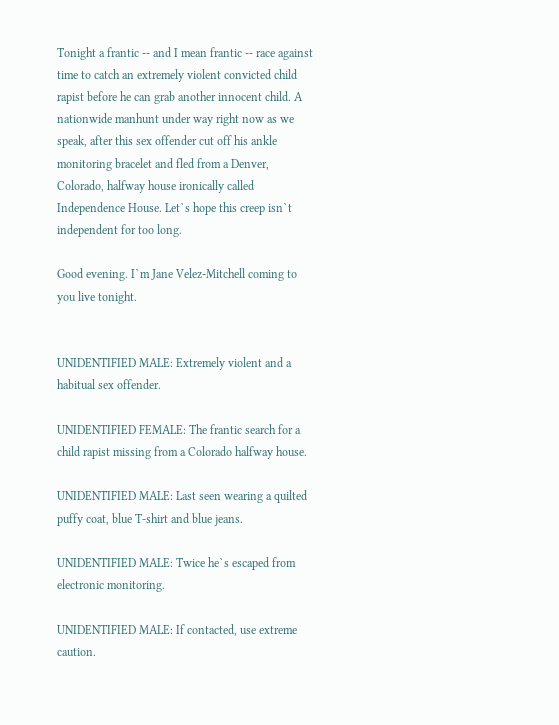Tonight a frantic -- and I mean frantic -- race against time to catch an extremely violent convicted child rapist before he can grab another innocent child. A nationwide manhunt under way right now as we speak, after this sex offender cut off his ankle monitoring bracelet and fled from a Denver, Colorado, halfway house ironically called Independence House. Let`s hope this creep isn`t independent for too long.

Good evening. I`m Jane Velez-Mitchell coming to you live tonight.


UNIDENTIFIED MALE: Extremely violent and a habitual sex offender.

UNIDENTIFIED FEMALE: The frantic search for a child rapist missing from a Colorado halfway house.

UNIDENTIFIED MALE: Last seen wearing a quilted puffy coat, blue T-shirt and blue jeans.

UNIDENTIFIED MALE: Twice he`s escaped from electronic monitoring.

UNIDENTIFIED MALE: If contacted, use extreme caution.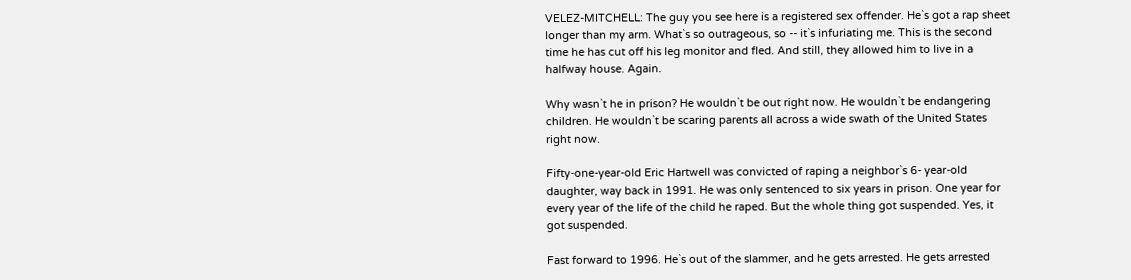VELEZ-MITCHELL: The guy you see here is a registered sex offender. He`s got a rap sheet longer than my arm. What`s so outrageous, so -- it`s infuriating me. This is the second time he has cut off his leg monitor and fled. And still, they allowed him to live in a halfway house. Again.

Why wasn`t he in prison? He wouldn`t be out right now. He wouldn`t be endangering children. He wouldn`t be scaring parents all across a wide swath of the United States right now.

Fifty-one-year-old Eric Hartwell was convicted of raping a neighbor`s 6- year-old daughter, way back in 1991. He was only sentenced to six years in prison. One year for every year of the life of the child he raped. But the whole thing got suspended. Yes, it got suspended.

Fast forward to 1996. He`s out of the slammer, and he gets arrested. He gets arrested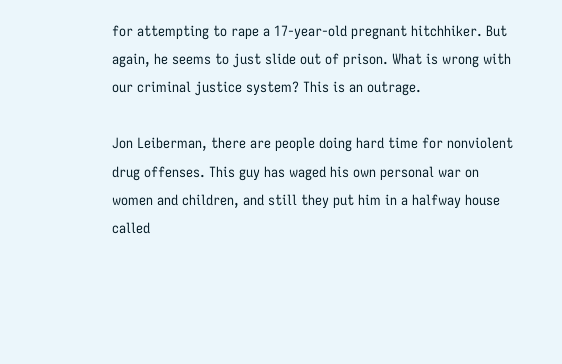for attempting to rape a 17-year-old pregnant hitchhiker. But again, he seems to just slide out of prison. What is wrong with our criminal justice system? This is an outrage.

Jon Leiberman, there are people doing hard time for nonviolent drug offenses. This guy has waged his own personal war on women and children, and still they put him in a halfway house called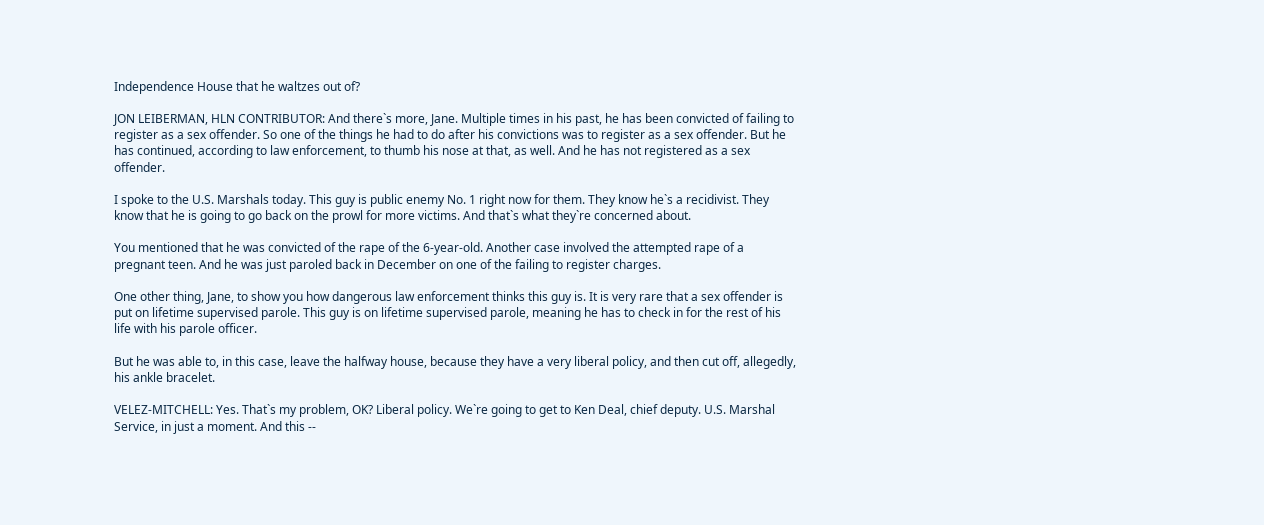Independence House that he waltzes out of?

JON LEIBERMAN, HLN CONTRIBUTOR: And there`s more, Jane. Multiple times in his past, he has been convicted of failing to register as a sex offender. So one of the things he had to do after his convictions was to register as a sex offender. But he has continued, according to law enforcement, to thumb his nose at that, as well. And he has not registered as a sex offender.

I spoke to the U.S. Marshals today. This guy is public enemy No. 1 right now for them. They know he`s a recidivist. They know that he is going to go back on the prowl for more victims. And that`s what they`re concerned about.

You mentioned that he was convicted of the rape of the 6-year-old. Another case involved the attempted rape of a pregnant teen. And he was just paroled back in December on one of the failing to register charges.

One other thing, Jane, to show you how dangerous law enforcement thinks this guy is. It is very rare that a sex offender is put on lifetime supervised parole. This guy is on lifetime supervised parole, meaning he has to check in for the rest of his life with his parole officer.

But he was able to, in this case, leave the halfway house, because they have a very liberal policy, and then cut off, allegedly, his ankle bracelet.

VELEZ-MITCHELL: Yes. That`s my problem, OK? Liberal policy. We`re going to get to Ken Deal, chief deputy. U.S. Marshal Service, in just a moment. And this --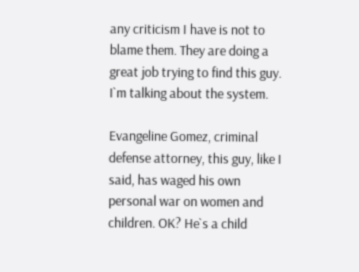any criticism I have is not to blame them. They are doing a great job trying to find this guy. I`m talking about the system.

Evangeline Gomez, criminal defense attorney, this guy, like I said, has waged his own personal war on women and children. OK? He`s a child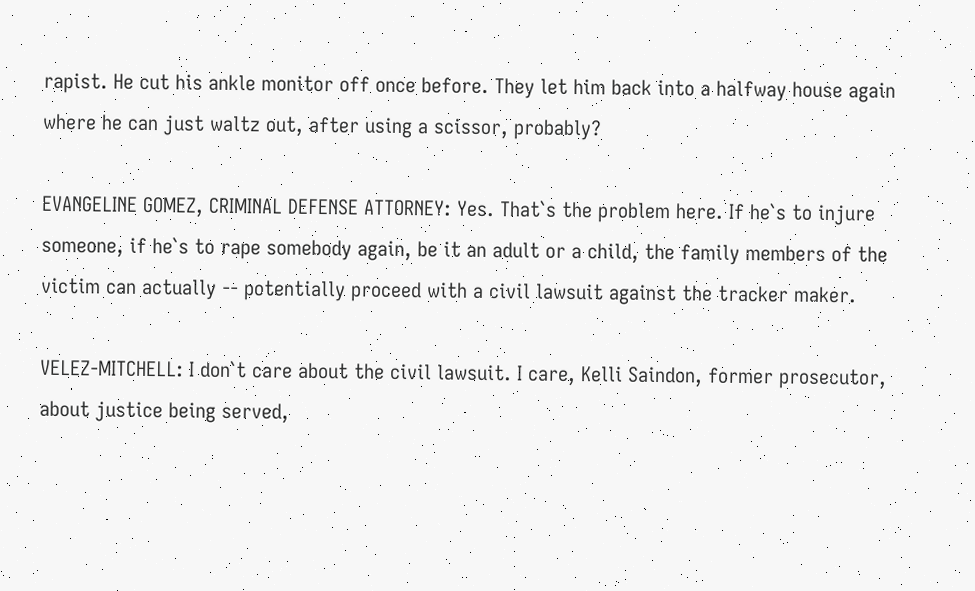rapist. He cut his ankle monitor off once before. They let him back into a halfway house again where he can just waltz out, after using a scissor, probably?

EVANGELINE GOMEZ, CRIMINAL DEFENSE ATTORNEY: Yes. That`s the problem here. If he`s to injure someone, if he`s to rape somebody again, be it an adult or a child, the family members of the victim can actually -- potentially proceed with a civil lawsuit against the tracker maker.

VELEZ-MITCHELL: I don`t care about the civil lawsuit. I care, Kelli Saindon, former prosecutor, about justice being served,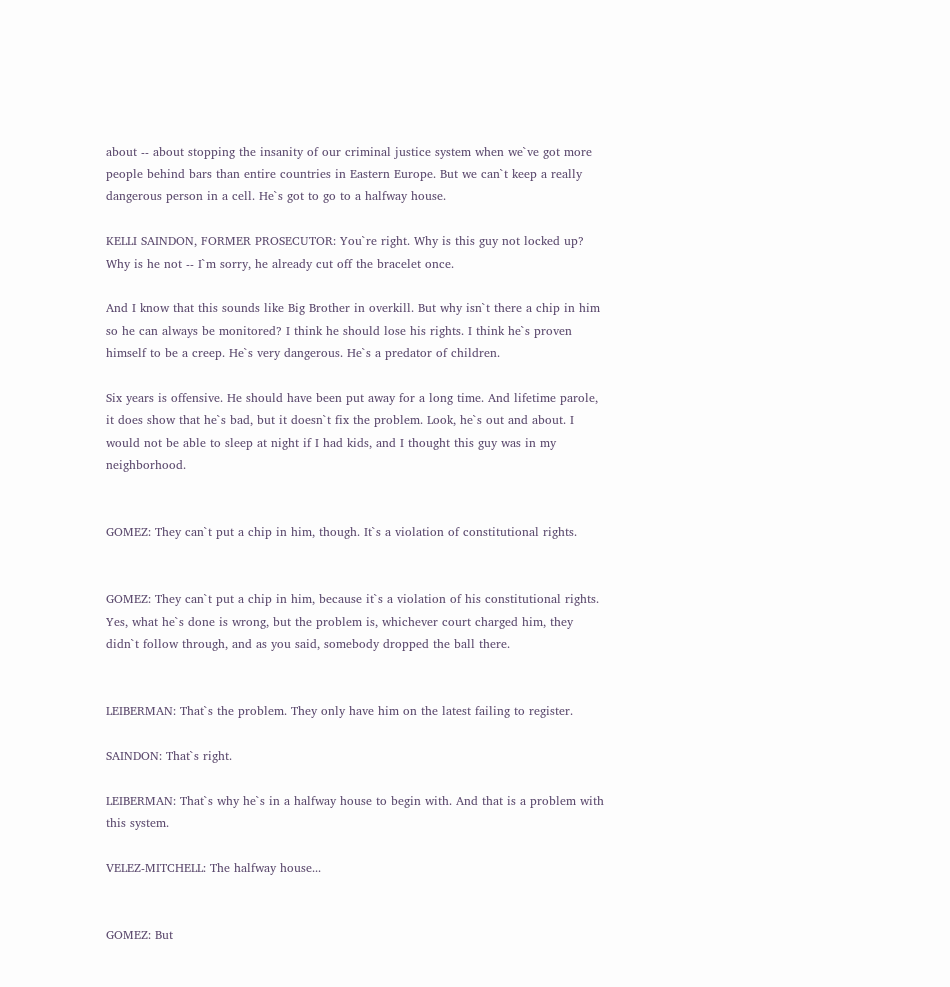about -- about stopping the insanity of our criminal justice system when we`ve got more people behind bars than entire countries in Eastern Europe. But we can`t keep a really dangerous person in a cell. He`s got to go to a halfway house.

KELLI SAINDON, FORMER PROSECUTOR: You`re right. Why is this guy not locked up? Why is he not -- I`m sorry, he already cut off the bracelet once.

And I know that this sounds like Big Brother in overkill. But why isn`t there a chip in him so he can always be monitored? I think he should lose his rights. I think he`s proven himself to be a creep. He`s very dangerous. He`s a predator of children.

Six years is offensive. He should have been put away for a long time. And lifetime parole, it does show that he`s bad, but it doesn`t fix the problem. Look, he`s out and about. I would not be able to sleep at night if I had kids, and I thought this guy was in my neighborhood.


GOMEZ: They can`t put a chip in him, though. It`s a violation of constitutional rights.


GOMEZ: They can`t put a chip in him, because it`s a violation of his constitutional rights. Yes, what he`s done is wrong, but the problem is, whichever court charged him, they didn`t follow through, and as you said, somebody dropped the ball there.


LEIBERMAN: That`s the problem. They only have him on the latest failing to register.

SAINDON: That`s right.

LEIBERMAN: That`s why he`s in a halfway house to begin with. And that is a problem with this system.

VELEZ-MITCHELL: The halfway house...


GOMEZ: But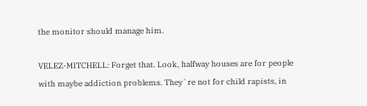the monitor should manage him.

VELEZ-MITCHELL: Forget that. Look, halfway houses are for people with maybe addiction problems. They`re not for child rapists, in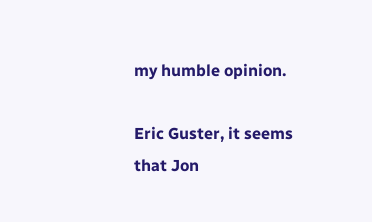my humble opinion.

Eric Guster, it seems that Jon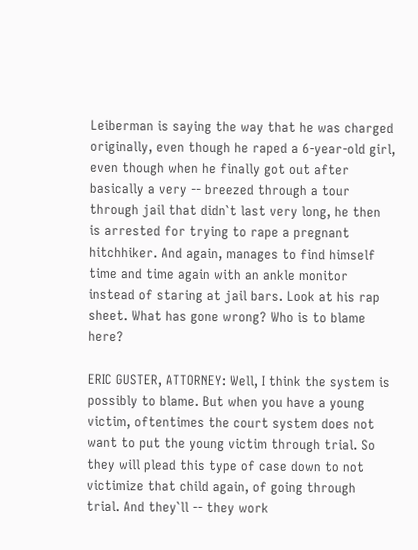Leiberman is saying the way that he was charged originally, even though he raped a 6-year-old girl, even though when he finally got out after basically a very -- breezed through a tour through jail that didn`t last very long, he then is arrested for trying to rape a pregnant hitchhiker. And again, manages to find himself time and time again with an ankle monitor instead of staring at jail bars. Look at his rap sheet. What has gone wrong? Who is to blame here?

ERIC GUSTER, ATTORNEY: Well, I think the system is possibly to blame. But when you have a young victim, oftentimes the court system does not want to put the young victim through trial. So they will plead this type of case down to not victimize that child again, of going through trial. And they`ll -- they work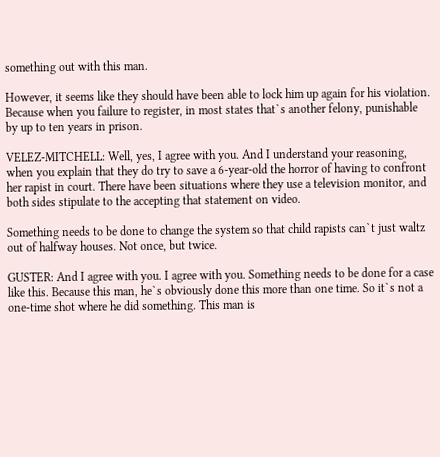something out with this man.

However, it seems like they should have been able to lock him up again for his violation. Because when you failure to register, in most states that`s another felony, punishable by up to ten years in prison.

VELEZ-MITCHELL: Well, yes, I agree with you. And I understand your reasoning, when you explain that they do try to save a 6-year-old the horror of having to confront her rapist in court. There have been situations where they use a television monitor, and both sides stipulate to the accepting that statement on video.

Something needs to be done to change the system so that child rapists can`t just waltz out of halfway houses. Not once, but twice.

GUSTER: And I agree with you. I agree with you. Something needs to be done for a case like this. Because this man, he`s obviously done this more than one time. So it`s not a one-time shot where he did something. This man is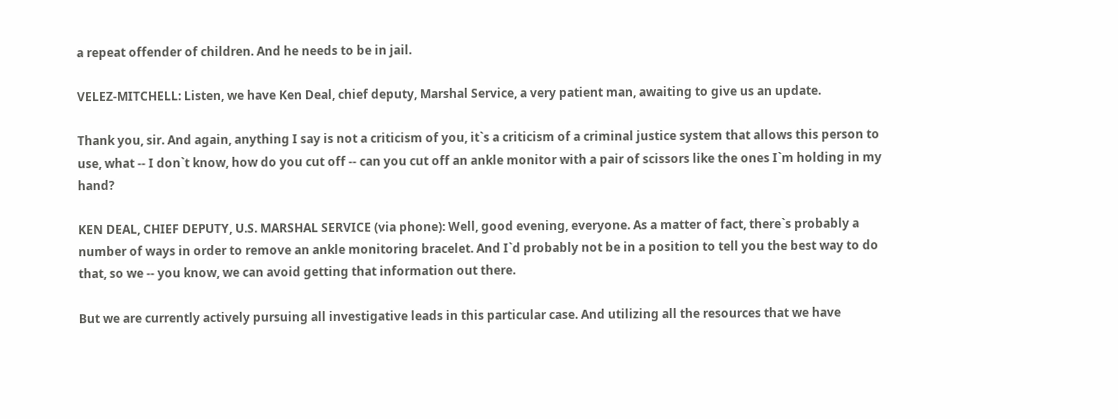a repeat offender of children. And he needs to be in jail.

VELEZ-MITCHELL: Listen, we have Ken Deal, chief deputy, Marshal Service, a very patient man, awaiting to give us an update.

Thank you, sir. And again, anything I say is not a criticism of you, it`s a criticism of a criminal justice system that allows this person to use, what -- I don`t know, how do you cut off -- can you cut off an ankle monitor with a pair of scissors like the ones I`m holding in my hand?

KEN DEAL, CHIEF DEPUTY, U.S. MARSHAL SERVICE (via phone): Well, good evening, everyone. As a matter of fact, there`s probably a number of ways in order to remove an ankle monitoring bracelet. And I`d probably not be in a position to tell you the best way to do that, so we -- you know, we can avoid getting that information out there.

But we are currently actively pursuing all investigative leads in this particular case. And utilizing all the resources that we have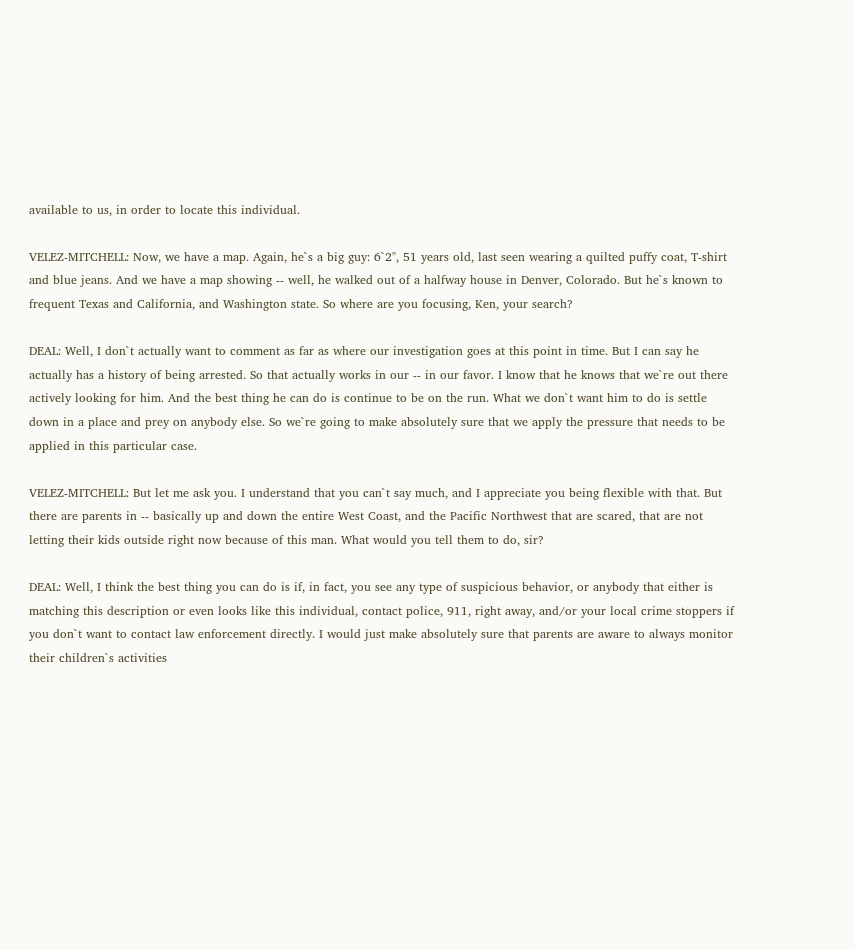available to us, in order to locate this individual.

VELEZ-MITCHELL: Now, we have a map. Again, he`s a big guy: 6`2", 51 years old, last seen wearing a quilted puffy coat, T-shirt and blue jeans. And we have a map showing -- well, he walked out of a halfway house in Denver, Colorado. But he`s known to frequent Texas and California, and Washington state. So where are you focusing, Ken, your search?

DEAL: Well, I don`t actually want to comment as far as where our investigation goes at this point in time. But I can say he actually has a history of being arrested. So that actually works in our -- in our favor. I know that he knows that we`re out there actively looking for him. And the best thing he can do is continue to be on the run. What we don`t want him to do is settle down in a place and prey on anybody else. So we`re going to make absolutely sure that we apply the pressure that needs to be applied in this particular case.

VELEZ-MITCHELL: But let me ask you. I understand that you can`t say much, and I appreciate you being flexible with that. But there are parents in -- basically up and down the entire West Coast, and the Pacific Northwest that are scared, that are not letting their kids outside right now because of this man. What would you tell them to do, sir?

DEAL: Well, I think the best thing you can do is if, in fact, you see any type of suspicious behavior, or anybody that either is matching this description or even looks like this individual, contact police, 911, right away, and/or your local crime stoppers if you don`t want to contact law enforcement directly. I would just make absolutely sure that parents are aware to always monitor their children`s activities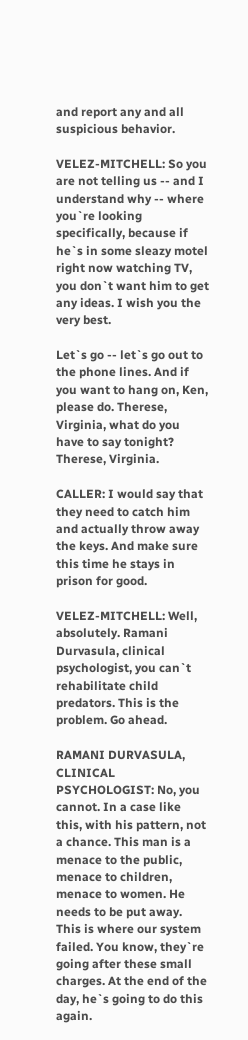and report any and all suspicious behavior.

VELEZ-MITCHELL: So you are not telling us -- and I understand why -- where you`re looking specifically, because if he`s in some sleazy motel right now watching TV, you don`t want him to get any ideas. I wish you the very best.

Let`s go -- let`s go out to the phone lines. And if you want to hang on, Ken, please do. Therese, Virginia, what do you have to say tonight? Therese, Virginia.

CALLER: I would say that they need to catch him and actually throw away the keys. And make sure this time he stays in prison for good.

VELEZ-MITCHELL: Well, absolutely. Ramani Durvasula, clinical psychologist, you can`t rehabilitate child predators. This is the problem. Go ahead.

RAMANI DURVASULA, CLINICAL PSYCHOLOGIST: No, you cannot. In a case like this, with his pattern, not a chance. This man is a menace to the public, menace to children, menace to women. He needs to be put away. This is where our system failed. You know, they`re going after these small charges. At the end of the day, he`s going to do this again.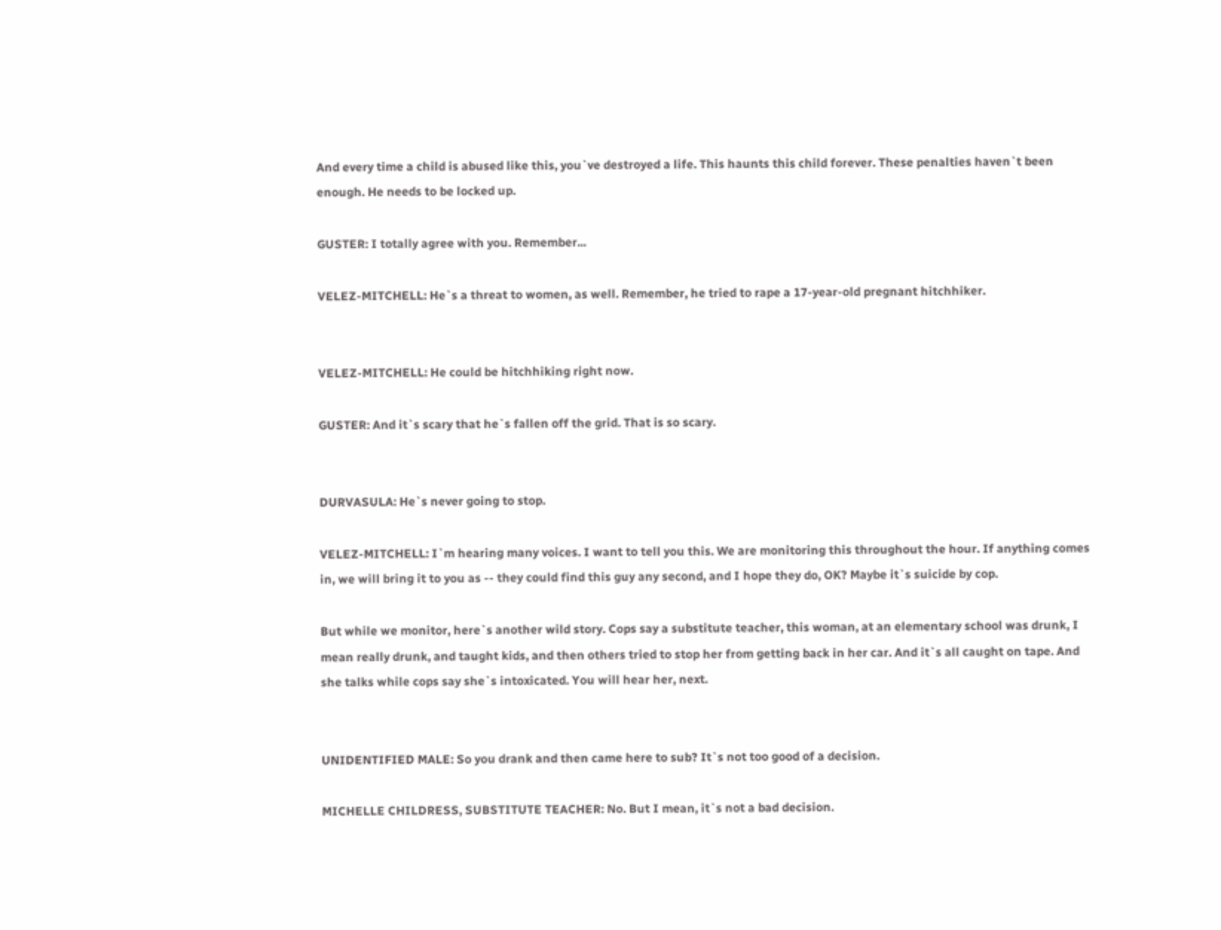And every time a child is abused like this, you`ve destroyed a life. This haunts this child forever. These penalties haven`t been enough. He needs to be locked up.

GUSTER: I totally agree with you. Remember...

VELEZ-MITCHELL: He`s a threat to women, as well. Remember, he tried to rape a 17-year-old pregnant hitchhiker.


VELEZ-MITCHELL: He could be hitchhiking right now.

GUSTER: And it`s scary that he`s fallen off the grid. That is so scary.


DURVASULA: He`s never going to stop.

VELEZ-MITCHELL: I`m hearing many voices. I want to tell you this. We are monitoring this throughout the hour. If anything comes in, we will bring it to you as -- they could find this guy any second, and I hope they do, OK? Maybe it`s suicide by cop.

But while we monitor, here`s another wild story. Cops say a substitute teacher, this woman, at an elementary school was drunk, I mean really drunk, and taught kids, and then others tried to stop her from getting back in her car. And it`s all caught on tape. And she talks while cops say she`s intoxicated. You will hear her, next.


UNIDENTIFIED MALE: So you drank and then came here to sub? It`s not too good of a decision.

MICHELLE CHILDRESS, SUBSTITUTE TEACHER: No. But I mean, it`s not a bad decision.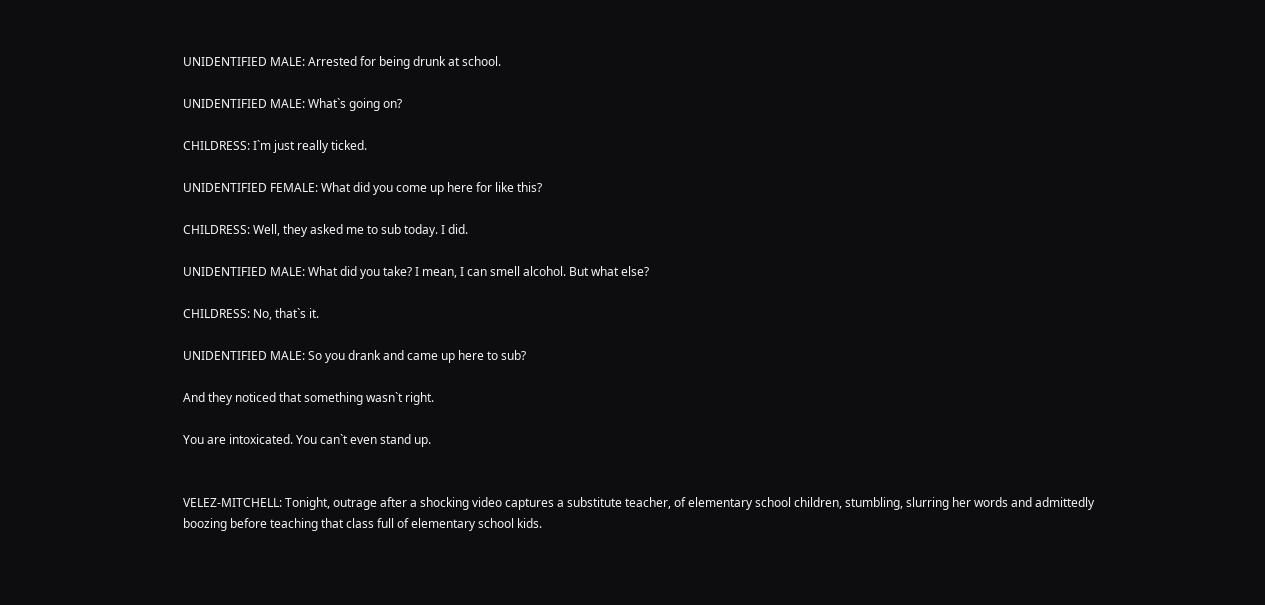UNIDENTIFIED MALE: Arrested for being drunk at school.

UNIDENTIFIED MALE: What`s going on?

CHILDRESS: I`m just really ticked.

UNIDENTIFIED FEMALE: What did you come up here for like this?

CHILDRESS: Well, they asked me to sub today. I did.

UNIDENTIFIED MALE: What did you take? I mean, I can smell alcohol. But what else?

CHILDRESS: No, that`s it.

UNIDENTIFIED MALE: So you drank and came up here to sub?

And they noticed that something wasn`t right.

You are intoxicated. You can`t even stand up.


VELEZ-MITCHELL: Tonight, outrage after a shocking video captures a substitute teacher, of elementary school children, stumbling, slurring her words and admittedly boozing before teaching that class full of elementary school kids.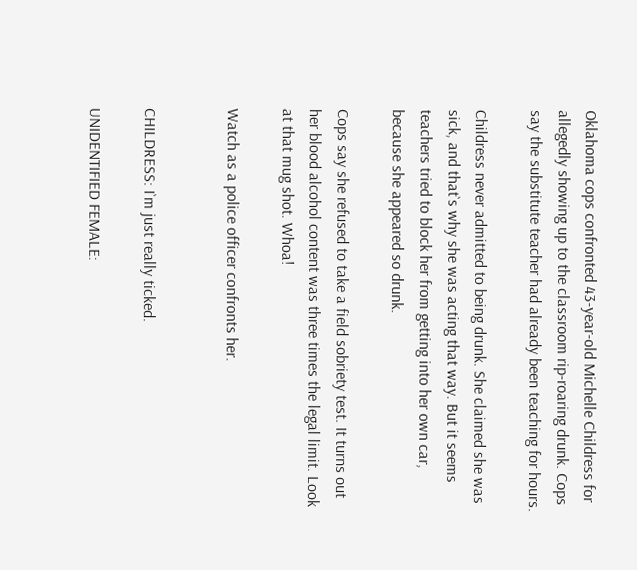Oklahoma cops confronted 43-year-old Michelle Childress for allegedly showing up to the classroom rip-roaring drunk. Cops say the substitute teacher had already been teaching for hours.

Childress never admitted to being drunk. She claimed she was sick, and that`s why she was acting that way. But it seems teachers tried to block her from getting into her own car, because she appeared so drunk.

Cops say she refused to take a field sobriety test. It turns out her blood alcohol content was three times the legal limit. Look at that mug shot. Whoa!

Watch as a police officer confronts her.


CHILDRESS: I`m just really ticked.

UNIDENTIFIED FEMALE: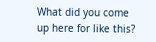What did you come up here for like this?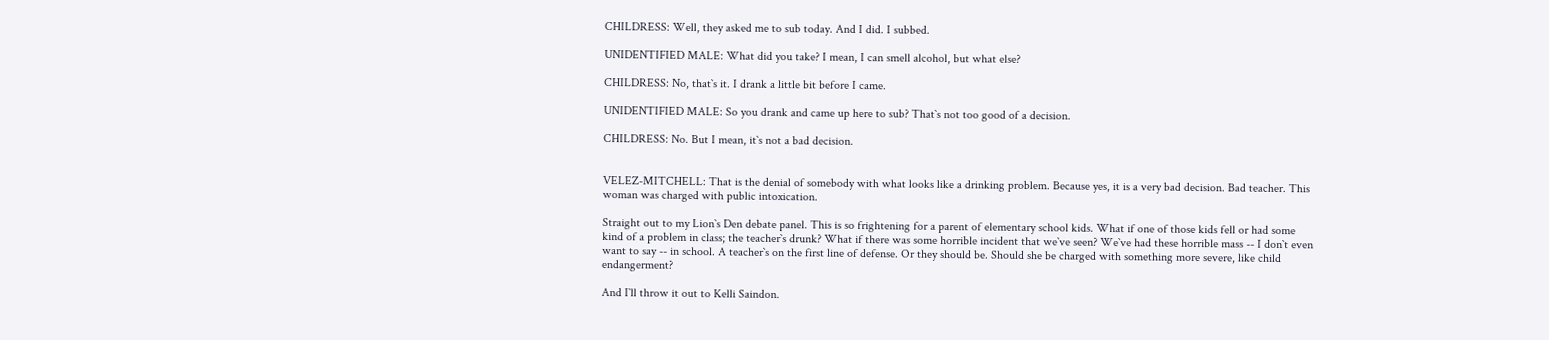CHILDRESS: Well, they asked me to sub today. And I did. I subbed.

UNIDENTIFIED MALE: What did you take? I mean, I can smell alcohol, but what else?

CHILDRESS: No, that`s it. I drank a little bit before I came.

UNIDENTIFIED MALE: So you drank and came up here to sub? That`s not too good of a decision.

CHILDRESS: No. But I mean, it`s not a bad decision.


VELEZ-MITCHELL: That is the denial of somebody with what looks like a drinking problem. Because yes, it is a very bad decision. Bad teacher. This woman was charged with public intoxication.

Straight out to my Lion`s Den debate panel. This is so frightening for a parent of elementary school kids. What if one of those kids fell or had some kind of a problem in class; the teacher`s drunk? What if there was some horrible incident that we`ve seen? We`ve had these horrible mass -- I don`t even want to say -- in school. A teacher`s on the first line of defense. Or they should be. Should she be charged with something more severe, like child endangerment?

And I`ll throw it out to Kelli Saindon.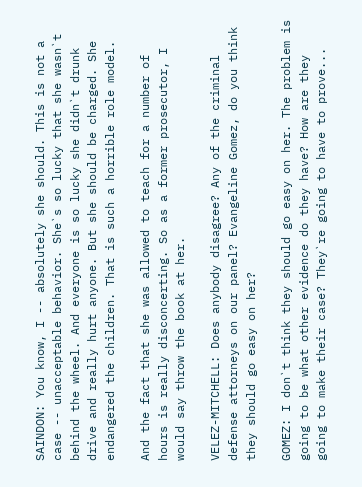SAINDON: You know, I -- absolutely she should. This is not a case -- unacceptable behavior. She`s so lucky that she wasn`t behind the wheel. And everyone is so lucky she didn`t drunk drive and really hurt anyone. But she should be charged. She endangered the children. That is such a horrible role model.

And the fact that she was allowed to teach for a number of hours is really disconcerting. So as a former prosecutor, I would say throw the book at her.

VELEZ-MITCHELL: Does anybody disagree? Any of the criminal defense attorneys on our panel? Evangeline Gomez, do you think they should go easy on her?

GOMEZ: I don`t think they should go easy on her. The problem is going to be what other evidence do they have? How are they going to make their case? They`re going to have to prove...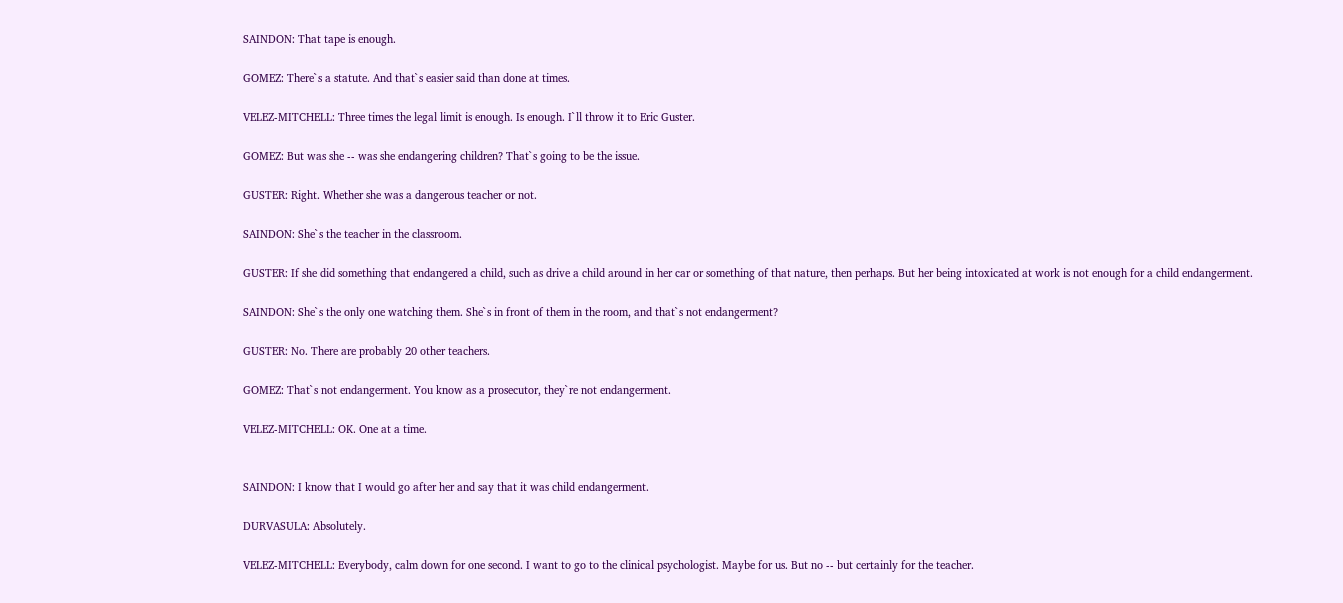SAINDON: That tape is enough.

GOMEZ: There`s a statute. And that`s easier said than done at times.

VELEZ-MITCHELL: Three times the legal limit is enough. Is enough. I`ll throw it to Eric Guster.

GOMEZ: But was she -- was she endangering children? That`s going to be the issue.

GUSTER: Right. Whether she was a dangerous teacher or not.

SAINDON: She`s the teacher in the classroom.

GUSTER: If she did something that endangered a child, such as drive a child around in her car or something of that nature, then perhaps. But her being intoxicated at work is not enough for a child endangerment.

SAINDON: She`s the only one watching them. She`s in front of them in the room, and that`s not endangerment?

GUSTER: No. There are probably 20 other teachers.

GOMEZ: That`s not endangerment. You know as a prosecutor, they`re not endangerment.

VELEZ-MITCHELL: OK. One at a time.


SAINDON: I know that I would go after her and say that it was child endangerment.

DURVASULA: Absolutely.

VELEZ-MITCHELL: Everybody, calm down for one second. I want to go to the clinical psychologist. Maybe for us. But no -- but certainly for the teacher.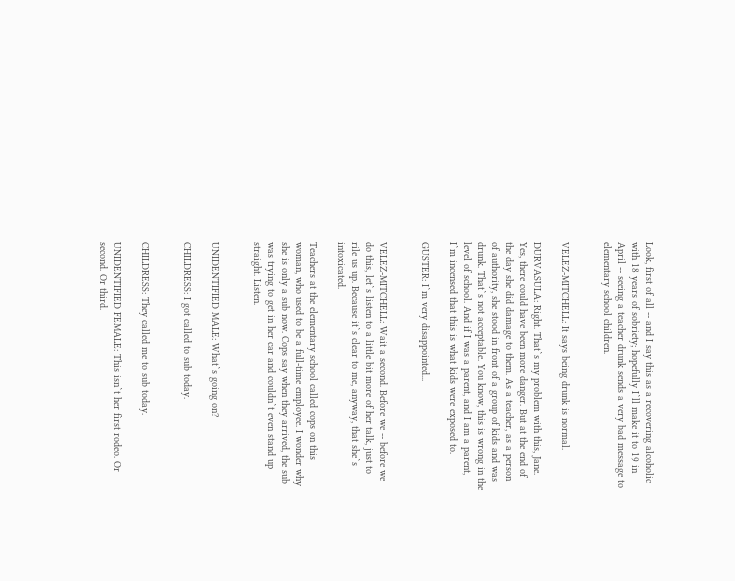Look, first of all -- and I say this as a recovering alcoholic with 18 years of sobriety; hopefully I`ll make it to 19 in April -- seeing a teacher drunk sends a very bad message to elementary school children.


VELEZ-MITCHELL: It says being drunk is normal.

DURVASULA: Right. That`s my problem with this, Jane. Yes, there could have been more danger. But at the end of the day she did damage to them. As a teacher, as a person of authority, she stood in front of a group of kids and was drunk. That`s not acceptable. You know, this is wrong in the level of school. And if I was a parent, and I am a parent, I`m incensed that this is what kids were exposed to.

GUSTER: I`m very disappointed...


VELEZ-MITCHELL: Wait a second. Before we -- before we do this, let`s listen to a little bit more of her talk, just to rile us up. Because it`s clear to me, anyway, that she`s intoxicated.

Teachers at the elementary school called cops on this woman, who used to be a full-time employee. I wonder why she is only a sub now. Cops say when they arrived, the sub was trying to get in her car and couldn`t even stand up straight. Listen.


UNIDENTIFIED MALE: What`s going on?

CHILDRESS: I got called to sub today.


CHILDRESS: They called me to sub today.

UNIDENTIFIED FEMALE: This isn`t her first rodeo. Or second. Or third.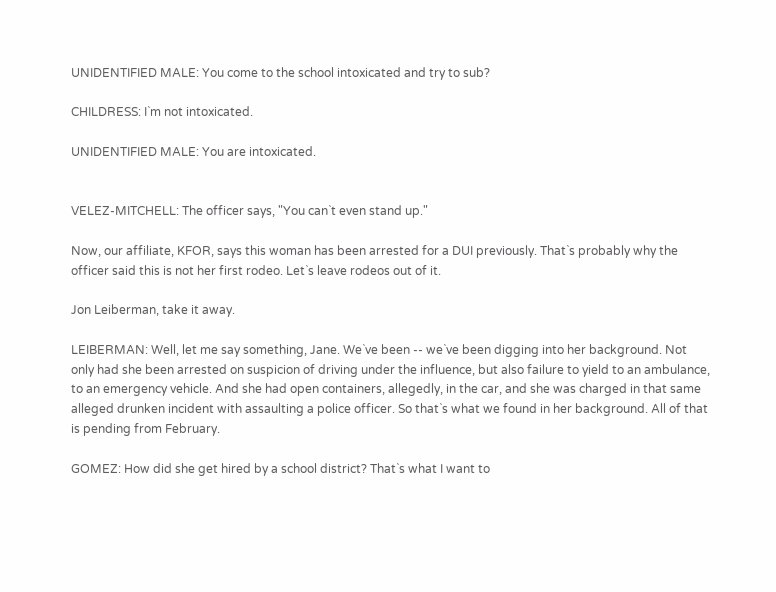UNIDENTIFIED MALE: You come to the school intoxicated and try to sub?

CHILDRESS: I`m not intoxicated.

UNIDENTIFIED MALE: You are intoxicated.


VELEZ-MITCHELL: The officer says, "You can`t even stand up."

Now, our affiliate, KFOR, says this woman has been arrested for a DUI previously. That`s probably why the officer said this is not her first rodeo. Let`s leave rodeos out of it.

Jon Leiberman, take it away.

LEIBERMAN: Well, let me say something, Jane. We`ve been -- we`ve been digging into her background. Not only had she been arrested on suspicion of driving under the influence, but also failure to yield to an ambulance, to an emergency vehicle. And she had open containers, allegedly, in the car, and she was charged in that same alleged drunken incident with assaulting a police officer. So that`s what we found in her background. All of that is pending from February.

GOMEZ: How did she get hired by a school district? That`s what I want to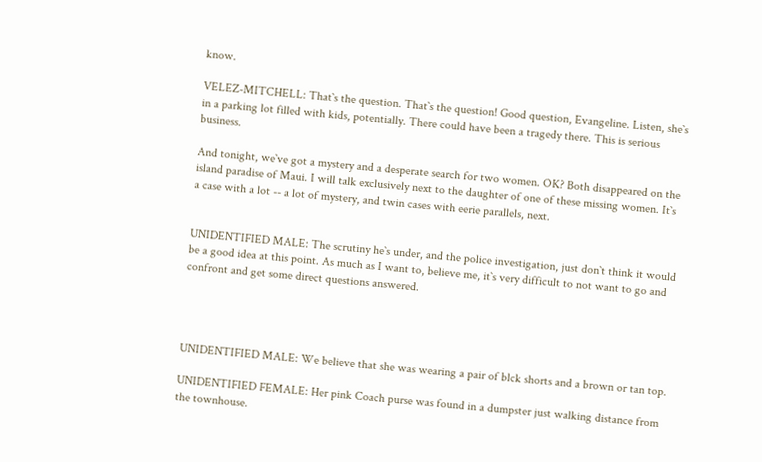know.

VELEZ-MITCHELL: That`s the question. That`s the question! Good question, Evangeline. Listen, she`s in a parking lot filled with kids, potentially. There could have been a tragedy there. This is serious business.

And tonight, we`ve got a mystery and a desperate search for two women. OK? Both disappeared on the island paradise of Maui. I will talk exclusively next to the daughter of one of these missing women. It`s a case with a lot -- a lot of mystery, and twin cases with eerie parallels, next.


UNIDENTIFIED MALE: The scrutiny he`s under, and the police investigation, just don`t think it would be a good idea at this point. As much as I want to, believe me, it`s very difficult to not want to go and confront and get some direct questions answered.




UNIDENTIFIED MALE: We believe that she was wearing a pair of blck shorts and a brown or tan top.

UNIDENTIFIED FEMALE: Her pink Coach purse was found in a dumpster just walking distance from the townhouse.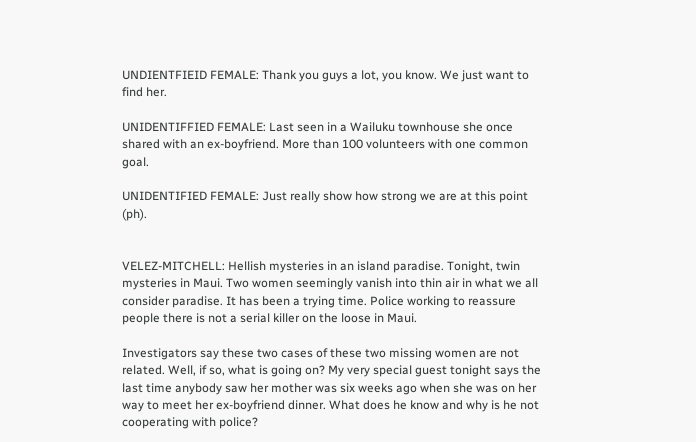UNDIENTFIEID FEMALE: Thank you guys a lot, you know. We just want to find her.

UNIDENTIFFIED FEMALE: Last seen in a Wailuku townhouse she once shared with an ex-boyfriend. More than 100 volunteers with one common goal.

UNIDENTIFIED FEMALE: Just really show how strong we are at this point (ph).


VELEZ-MITCHELL: Hellish mysteries in an island paradise. Tonight, twin mysteries in Maui. Two women seemingly vanish into thin air in what we all consider paradise. It has been a trying time. Police working to reassure people there is not a serial killer on the loose in Maui.

Investigators say these two cases of these two missing women are not related. Well, if so, what is going on? My very special guest tonight says the last time anybody saw her mother was six weeks ago when she was on her way to meet her ex-boyfriend dinner. What does he know and why is he not cooperating with police?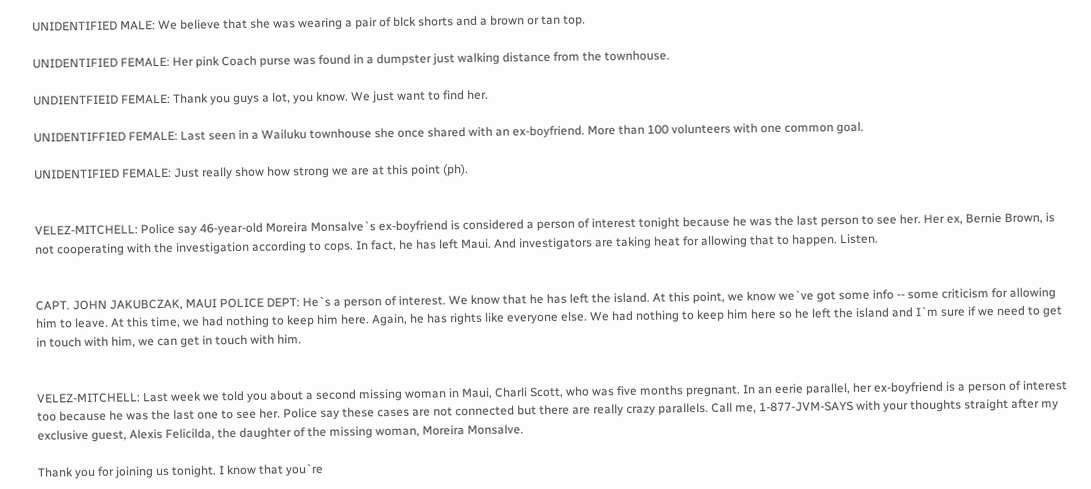UNIDENTIFIED MALE: We believe that she was wearing a pair of blck shorts and a brown or tan top.

UNIDENTIFIED FEMALE: Her pink Coach purse was found in a dumpster just walking distance from the townhouse.

UNDIENTFIEID FEMALE: Thank you guys a lot, you know. We just want to find her.

UNIDENTIFFIED FEMALE: Last seen in a Wailuku townhouse she once shared with an ex-boyfriend. More than 100 volunteers with one common goal.

UNIDENTIFIED FEMALE: Just really show how strong we are at this point (ph).


VELEZ-MITCHELL: Police say 46-year-old Moreira Monsalve`s ex-boyfriend is considered a person of interest tonight because he was the last person to see her. Her ex, Bernie Brown, is not cooperating with the investigation according to cops. In fact, he has left Maui. And investigators are taking heat for allowing that to happen. Listen.


CAPT. JOHN JAKUBCZAK, MAUI POLICE DEPT: He`s a person of interest. We know that he has left the island. At this point, we know we`ve got some info -- some criticism for allowing him to leave. At this time, we had nothing to keep him here. Again, he has rights like everyone else. We had nothing to keep him here so he left the island and I`m sure if we need to get in touch with him, we can get in touch with him.


VELEZ-MITCHELL: Last week we told you about a second missing woman in Maui, Charli Scott, who was five months pregnant. In an eerie parallel, her ex-boyfriend is a person of interest too because he was the last one to see her. Police say these cases are not connected but there are really crazy parallels. Call me, 1-877-JVM-SAYS with your thoughts straight after my exclusive guest, Alexis Felicilda, the daughter of the missing woman, Moreira Monsalve.

Thank you for joining us tonight. I know that you`re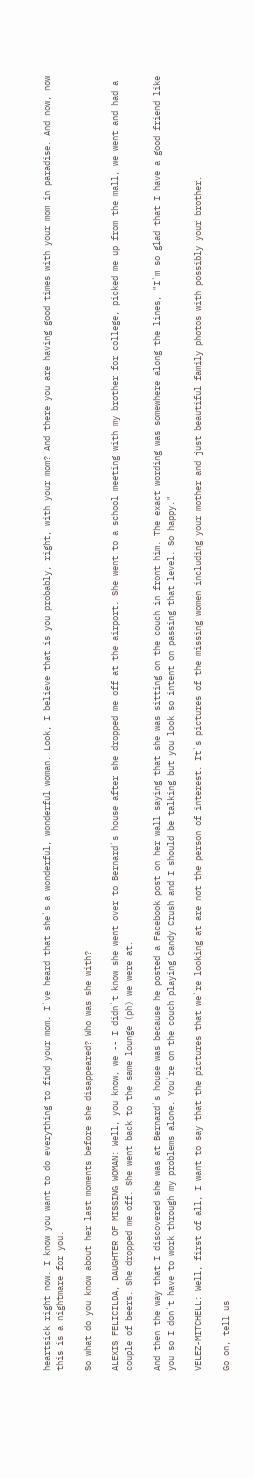heartsick right now. I know you want to do everything to find your mom. I`ve heard that she`s a wonderful, wonderful woman. Look, I believe that is you probably, right, with your mom? And there you are having good times with your mom in paradise. And now, now this is a nightmare for you.

So what do you know about her last moments before she disappeared? Who was she with?

ALEXIS FELICILDA, DAUGHTER OF MISSING WOMAN: Well, you know, we -- I didn`t know she went over to Bernard`s house after she dropped me off at the airport. She went to a school meeting with my brother for college, picked me up from the mall, we went and had a couple of beers. She dropped me off. She went back to the same lounge (ph) we were at.

And then the way that I discovered she was at Bernard`s house was because he posted a Facebook post on her wall saying that she was sitting on the couch in front him. The exact wording was somewhere along the lines, "I`m so glad that I have a good friend like you so I don`t have to work through my problems alone. You`re on the couch playing Candy Crush and I should be talking but you look so intent on passing that level. So happy."

VELEZ-MITCHELL: Well, first of all, I want to say that the pictures that we`re looking at are not the person of interest. It`s pictures of the missing women including your mother and just beautiful family photos with possibly your brother.

Go on, tell us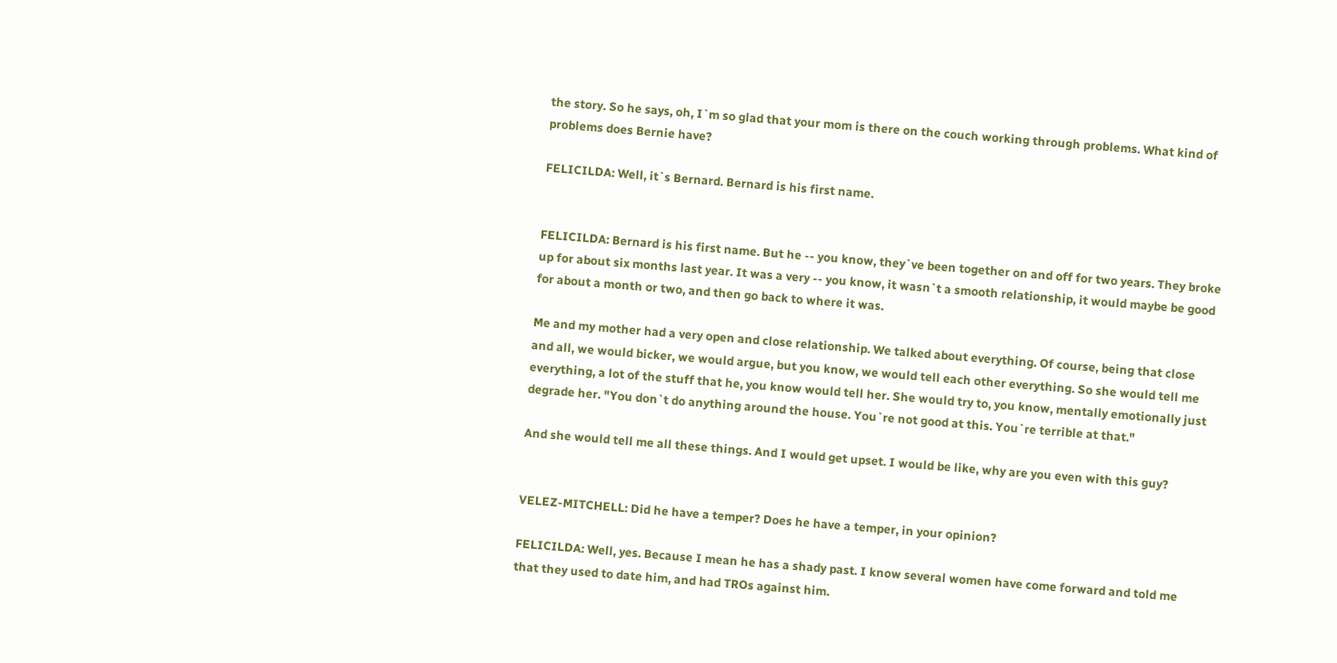the story. So he says, oh, I`m so glad that your mom is there on the couch working through problems. What kind of problems does Bernie have?

FELICILDA: Well, it`s Bernard. Bernard is his first name.


FELICILDA: Bernard is his first name. But he -- you know, they`ve been together on and off for two years. They broke up for about six months last year. It was a very -- you know, it wasn`t a smooth relationship, it would maybe be good for about a month or two, and then go back to where it was.

Me and my mother had a very open and close relationship. We talked about everything. Of course, being that close and all, we would bicker, we would argue, but you know, we would tell each other everything. So she would tell me everything, a lot of the stuff that he, you know would tell her. She would try to, you know, mentally emotionally just degrade her. "You don`t do anything around the house. You`re not good at this. You`re terrible at that."

And she would tell me all these things. And I would get upset. I would be like, why are you even with this guy?


VELEZ-MITCHELL: Did he have a temper? Does he have a temper, in your opinion?

FELICILDA: Well, yes. Because I mean he has a shady past. I know several women have come forward and told me that they used to date him, and had TROs against him.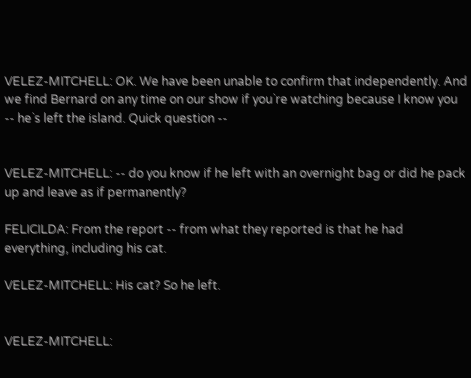VELEZ-MITCHELL: OK. We have been unable to confirm that independently. And we find Bernard on any time on our show if you`re watching because I know you -- he`s left the island. Quick question --


VELEZ-MITCHELL: -- do you know if he left with an overnight bag or did he pack up and leave as if permanently?

FELICILDA: From the report -- from what they reported is that he had everything, including his cat.

VELEZ-MITCHELL: His cat? So he left.


VELEZ-MITCHELL: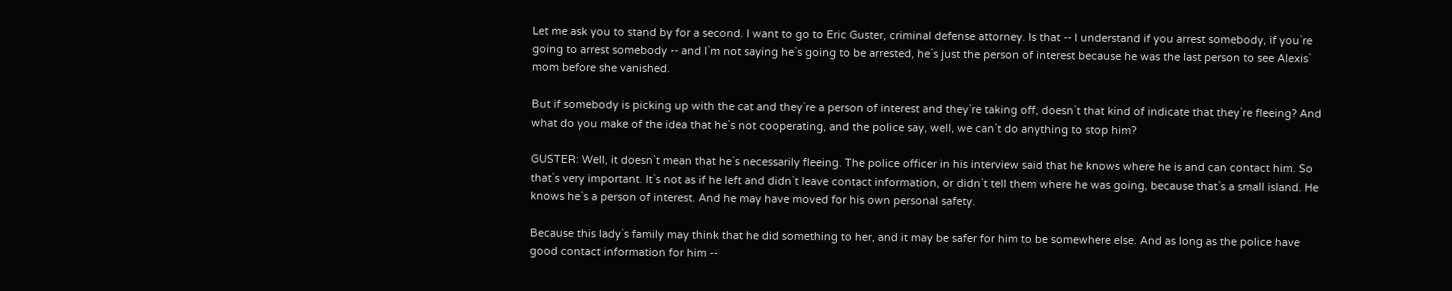Let me ask you to stand by for a second. I want to go to Eric Guster, criminal defense attorney. Is that -- I understand if you arrest somebody, if you`re going to arrest somebody -- and I`m not saying he`s going to be arrested, he`s just the person of interest because he was the last person to see Alexis` mom before she vanished.

But if somebody is picking up with the cat and they`re a person of interest and they`re taking off, doesn`t that kind of indicate that they`re fleeing? And what do you make of the idea that he`s not cooperating, and the police say, well, we can`t do anything to stop him?

GUSTER: Well, it doesn`t mean that he`s necessarily fleeing. The police officer in his interview said that he knows where he is and can contact him. So that`s very important. It`s not as if he left and didn`t leave contact information, or didn`t tell them where he was going, because that`s a small island. He knows he`s a person of interest. And he may have moved for his own personal safety.

Because this lady`s family may think that he did something to her, and it may be safer for him to be somewhere else. And as long as the police have good contact information for him --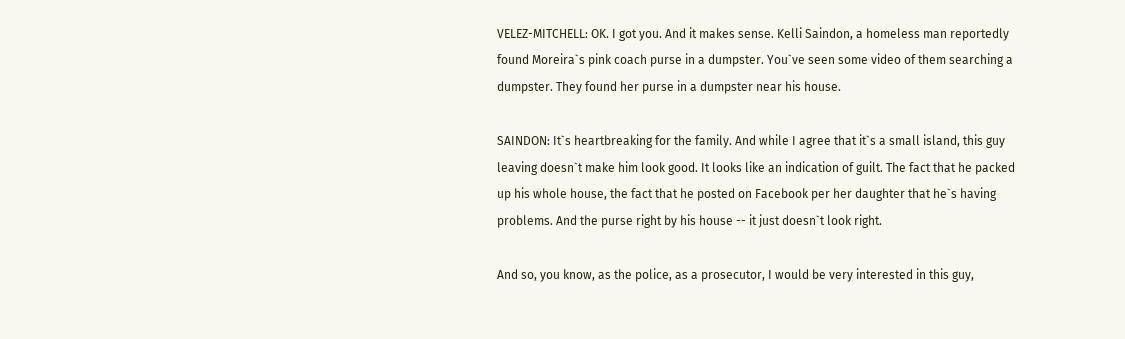VELEZ-MITCHELL: OK. I got you. And it makes sense. Kelli Saindon, a homeless man reportedly found Moreira`s pink coach purse in a dumpster. You`ve seen some video of them searching a dumpster. They found her purse in a dumpster near his house.

SAINDON: It`s heartbreaking for the family. And while I agree that it`s a small island, this guy leaving doesn`t make him look good. It looks like an indication of guilt. The fact that he packed up his whole house, the fact that he posted on Facebook per her daughter that he`s having problems. And the purse right by his house -- it just doesn`t look right.

And so, you know, as the police, as a prosecutor, I would be very interested in this guy,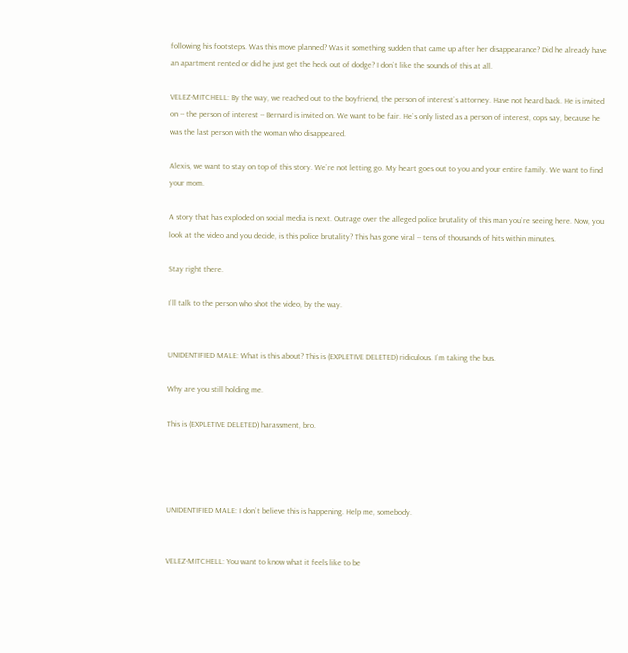following his footsteps. Was this move planned? Was it something sudden that came up after her disappearance? Did he already have an apartment rented or did he just get the heck out of dodge? I don`t like the sounds of this at all.

VELEZ-MITCHELL: By the way, we reached out to the boyfriend, the person of interest`s attorney. Have not heard back. He is invited on -- the person of interest -- Bernard is invited on. We want to be fair. He`s only listed as a person of interest, cops say, because he was the last person with the woman who disappeared.

Alexis, we want to stay on top of this story. We`re not letting go. My heart goes out to you and your entire family. We want to find your mom.

A story that has exploded on social media is next. Outrage over the alleged police brutality of this man you`re seeing here. Now, you look at the video and you decide, is this police brutality? This has gone viral -- tens of thousands of hits within minutes.

Stay right there.

I`ll talk to the person who shot the video, by the way.


UNIDENTIFIED MALE: What is this about? This is (EXPLETIVE DELETED) ridiculous. I`m taking the bus.

Why are you still holding me.

This is (EXPLETIVE DELETED) harassment, bro.




UNIDENTIFIED MALE: I don`t believe this is happening. Help me, somebody.


VELEZ-MITCHELL: You want to know what it feels like to be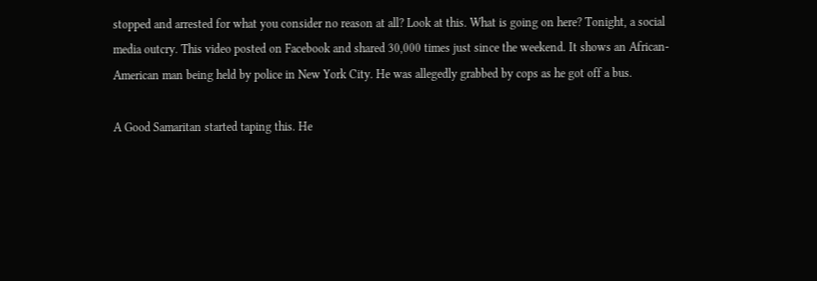stopped and arrested for what you consider no reason at all? Look at this. What is going on here? Tonight, a social media outcry. This video posted on Facebook and shared 30,000 times just since the weekend. It shows an African-American man being held by police in New York City. He was allegedly grabbed by cops as he got off a bus.

A Good Samaritan started taping this. He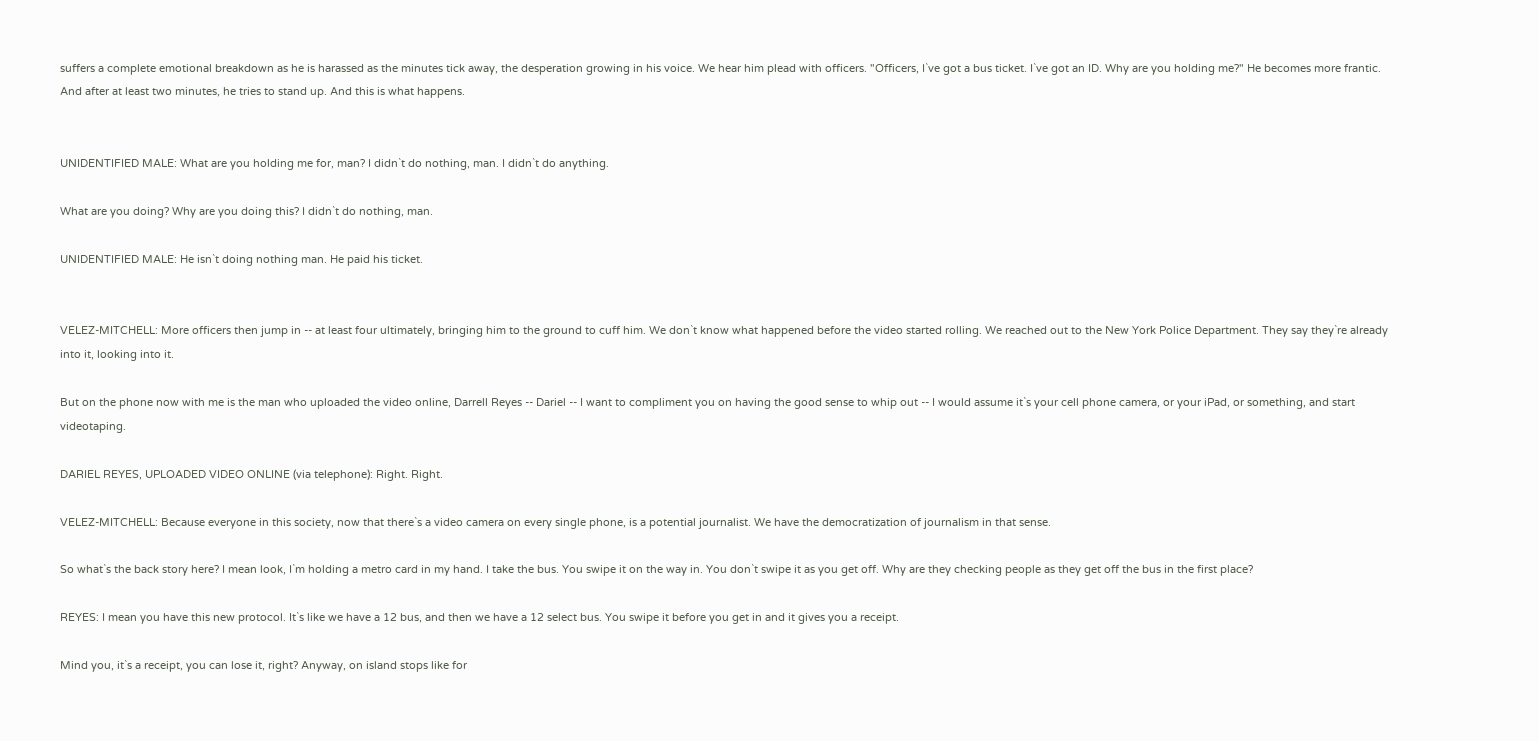suffers a complete emotional breakdown as he is harassed as the minutes tick away, the desperation growing in his voice. We hear him plead with officers. "Officers, I`ve got a bus ticket. I`ve got an ID. Why are you holding me?" He becomes more frantic. And after at least two minutes, he tries to stand up. And this is what happens.


UNIDENTIFIED MALE: What are you holding me for, man? I didn`t do nothing, man. I didn`t do anything.

What are you doing? Why are you doing this? I didn`t do nothing, man.

UNIDENTIFIED MALE: He isn`t doing nothing man. He paid his ticket.


VELEZ-MITCHELL: More officers then jump in -- at least four ultimately, bringing him to the ground to cuff him. We don`t know what happened before the video started rolling. We reached out to the New York Police Department. They say they`re already into it, looking into it.

But on the phone now with me is the man who uploaded the video online, Darrell Reyes -- Dariel -- I want to compliment you on having the good sense to whip out -- I would assume it`s your cell phone camera, or your iPad, or something, and start videotaping.

DARIEL REYES, UPLOADED VIDEO ONLINE (via telephone): Right. Right.

VELEZ-MITCHELL: Because everyone in this society, now that there`s a video camera on every single phone, is a potential journalist. We have the democratization of journalism in that sense.

So what`s the back story here? I mean look, I`m holding a metro card in my hand. I take the bus. You swipe it on the way in. You don`t swipe it as you get off. Why are they checking people as they get off the bus in the first place?

REYES: I mean you have this new protocol. It`s like we have a 12 bus, and then we have a 12 select bus. You swipe it before you get in and it gives you a receipt.

Mind you, it`s a receipt, you can lose it, right? Anyway, on island stops like for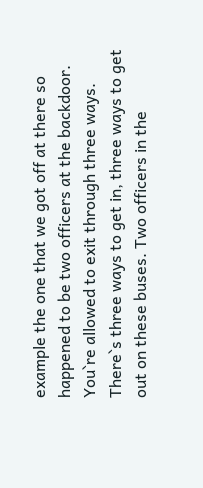example the one that we got off at there so happened to be two officers at the backdoor. You`re allowed to exit through three ways. There`s three ways to get in, three ways to get out on these buses. Two officers in the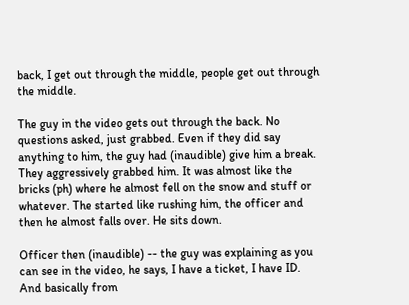back, I get out through the middle, people get out through the middle.

The guy in the video gets out through the back. No questions asked, just grabbed. Even if they did say anything to him, the guy had (inaudible) give him a break. They aggressively grabbed him. It was almost like the bricks (ph) where he almost fell on the snow and stuff or whatever. The started like rushing him, the officer and then he almost falls over. He sits down.

Officer then (inaudible) -- the guy was explaining as you can see in the video, he says, I have a ticket, I have ID. And basically from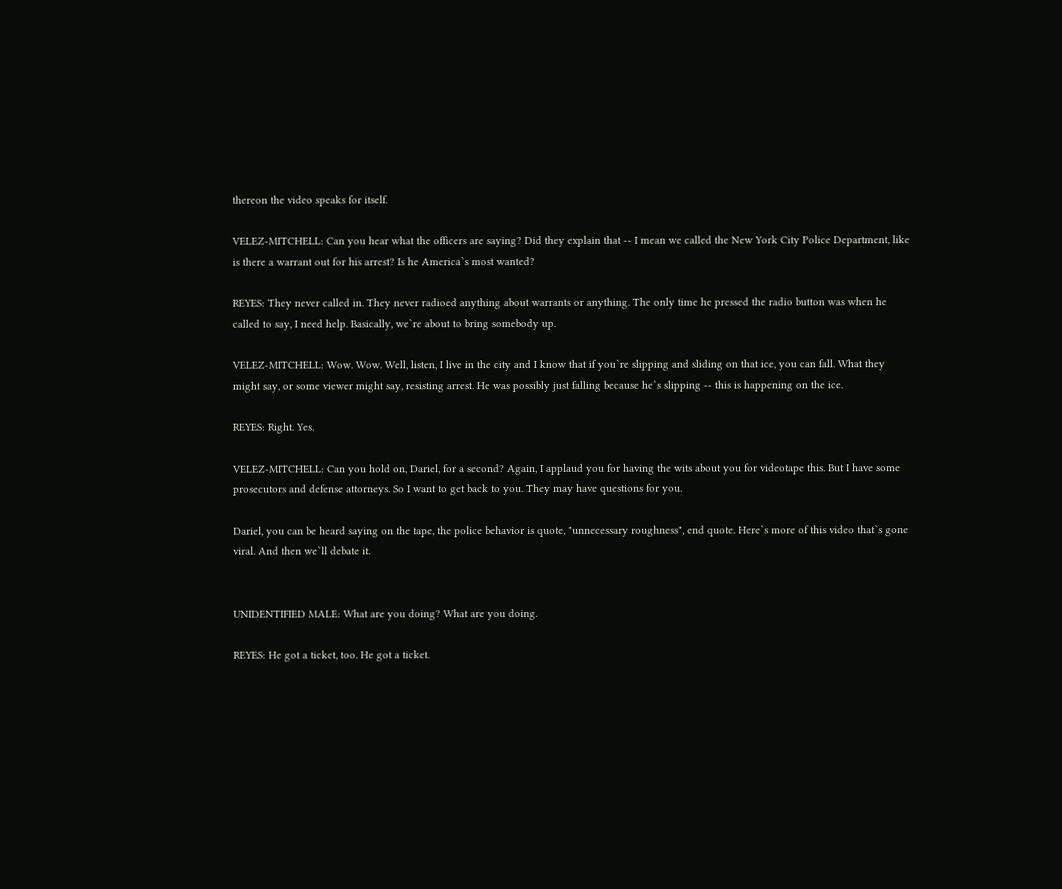thereon the video speaks for itself.

VELEZ-MITCHELL: Can you hear what the officers are saying? Did they explain that -- I mean we called the New York City Police Department, like is there a warrant out for his arrest? Is he America`s most wanted?

REYES: They never called in. They never radioed anything about warrants or anything. The only time he pressed the radio button was when he called to say, I need help. Basically, we`re about to bring somebody up.

VELEZ-MITCHELL: Wow. Wow. Well, listen, I live in the city and I know that if you`re slipping and sliding on that ice, you can fall. What they might say, or some viewer might say, resisting arrest. He was possibly just falling because he`s slipping -- this is happening on the ice.

REYES: Right. Yes.

VELEZ-MITCHELL: Can you hold on, Dariel, for a second? Again, I applaud you for having the wits about you for videotape this. But I have some prosecutors and defense attorneys. So I want to get back to you. They may have questions for you.

Dariel, you can be heard saying on the tape, the police behavior is quote, "unnecessary roughness", end quote. Here`s more of this video that`s gone viral. And then we`ll debate it.


UNIDENTIFIED MALE: What are you doing? What are you doing.

REYES: He got a ticket, too. He got a ticket.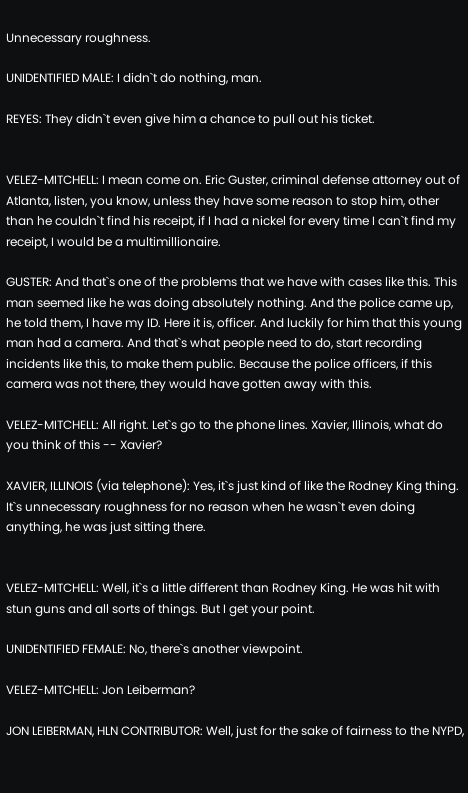Unnecessary roughness.

UNIDENTIFIED MALE: I didn`t do nothing, man.

REYES: They didn`t even give him a chance to pull out his ticket.


VELEZ-MITCHELL: I mean come on. Eric Guster, criminal defense attorney out of Atlanta, listen, you know, unless they have some reason to stop him, other than he couldn`t find his receipt, if I had a nickel for every time I can`t find my receipt, I would be a multimillionaire.

GUSTER: And that`s one of the problems that we have with cases like this. This man seemed like he was doing absolutely nothing. And the police came up, he told them, I have my ID. Here it is, officer. And luckily for him that this young man had a camera. And that`s what people need to do, start recording incidents like this, to make them public. Because the police officers, if this camera was not there, they would have gotten away with this.

VELEZ-MITCHELL: All right. Let`s go to the phone lines. Xavier, Illinois, what do you think of this -- Xavier?

XAVIER, ILLINOIS (via telephone): Yes, it`s just kind of like the Rodney King thing. It`s unnecessary roughness for no reason when he wasn`t even doing anything, he was just sitting there.


VELEZ-MITCHELL: Well, it`s a little different than Rodney King. He was hit with stun guns and all sorts of things. But I get your point.

UNIDENTIFIED FEMALE: No, there`s another viewpoint.

VELEZ-MITCHELL: Jon Leiberman?

JON LEIBERMAN, HLN CONTRIBUTOR: Well, just for the sake of fairness to the NYPD,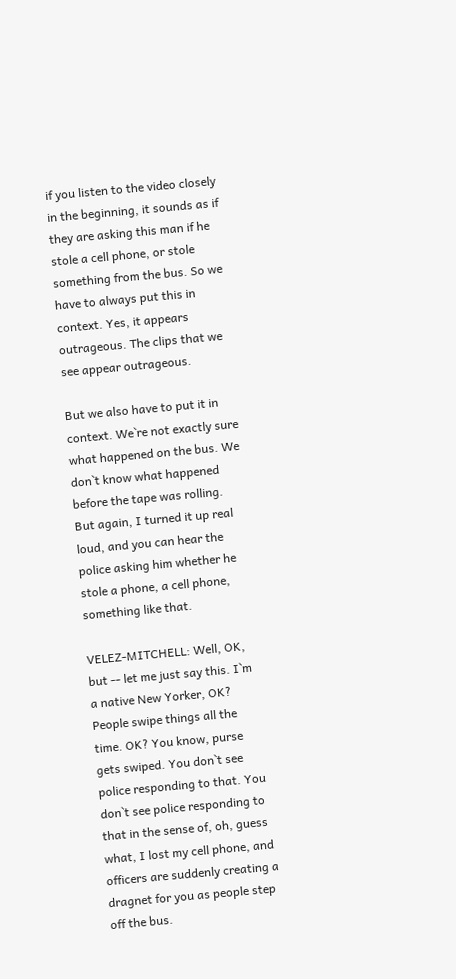if you listen to the video closely in the beginning, it sounds as if they are asking this man if he stole a cell phone, or stole something from the bus. So we have to always put this in context. Yes, it appears outrageous. The clips that we see appear outrageous.

But we also have to put it in context. We`re not exactly sure what happened on the bus. We don`t know what happened before the tape was rolling. But again, I turned it up real loud, and you can hear the police asking him whether he stole a phone, a cell phone, something like that.

VELEZ-MITCHELL: Well, OK, but -- let me just say this. I`m a native New Yorker, OK? People swipe things all the time. OK? You know, purse gets swiped. You don`t see police responding to that. You don`t see police responding to that in the sense of, oh, guess what, I lost my cell phone, and officers are suddenly creating a dragnet for you as people step off the bus.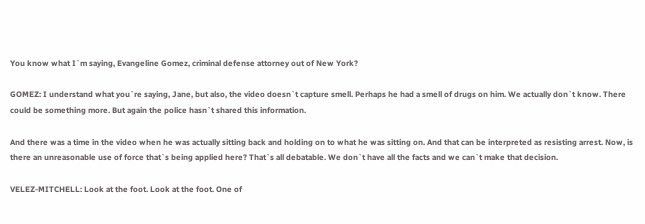You know what I`m saying, Evangeline Gomez, criminal defense attorney out of New York?

GOMEZ: I understand what you`re saying, Jane, but also, the video doesn`t capture smell. Perhaps he had a smell of drugs on him. We actually don`t know. There could be something more. But again the police hasn`t shared this information.

And there was a time in the video when he was actually sitting back and holding on to what he was sitting on. And that can be interpreted as resisting arrest. Now, is there an unreasonable use of force that`s being applied here? That`s all debatable. We don`t have all the facts and we can`t make that decision.

VELEZ-MITCHELL: Look at the foot. Look at the foot. One of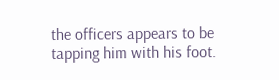the officers appears to be tapping him with his foot.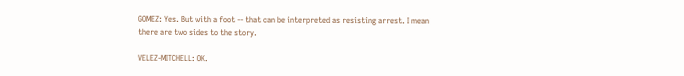GOMEZ: Yes. But with a foot -- that can be interpreted as resisting arrest. I mean there are two sides to the story.

VELEZ-MITCHELL: OK.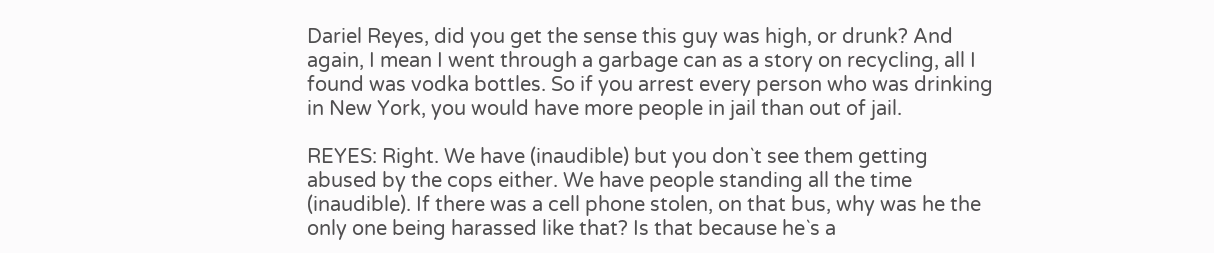Dariel Reyes, did you get the sense this guy was high, or drunk? And again, I mean I went through a garbage can as a story on recycling, all I found was vodka bottles. So if you arrest every person who was drinking in New York, you would have more people in jail than out of jail.

REYES: Right. We have (inaudible) but you don`t see them getting abused by the cops either. We have people standing all the time (inaudible). If there was a cell phone stolen, on that bus, why was he the only one being harassed like that? Is that because he`s a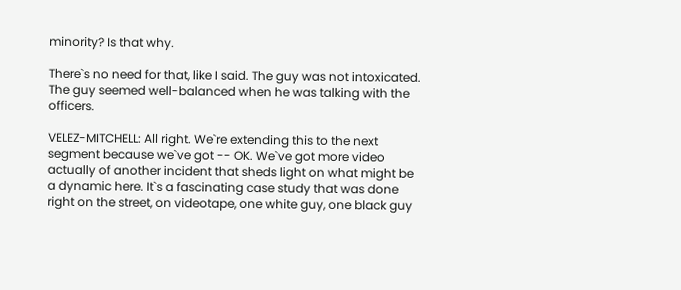minority? Is that why.

There`s no need for that, like I said. The guy was not intoxicated. The guy seemed well-balanced when he was talking with the officers.

VELEZ-MITCHELL: All right. We`re extending this to the next segment because we`ve got -- OK. We`ve got more video actually of another incident that sheds light on what might be a dynamic here. It`s a fascinating case study that was done right on the street, on videotape, one white guy, one black guy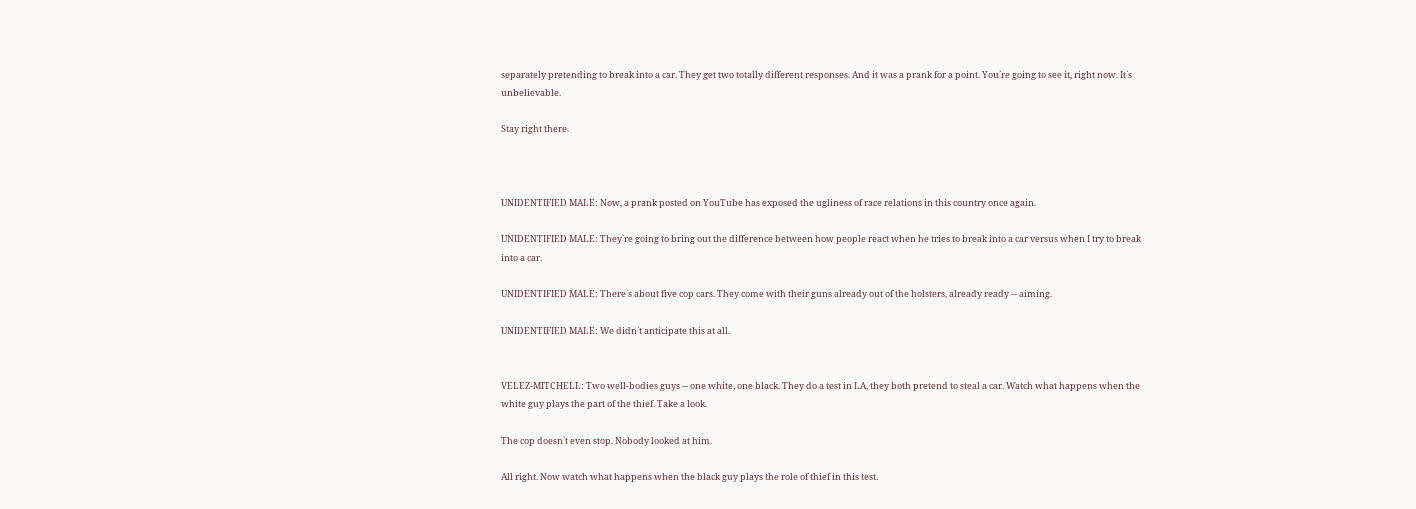separately pretending to break into a car. They get two totally different responses. And it was a prank for a point. You`re going to see it, right now. It`s unbelievable.

Stay right there.



UNIDENTIFIED MALE: Now, a prank posted on YouTube has exposed the ugliness of race relations in this country once again.

UNIDENTIFIED MALE: They`re going to bring out the difference between how people react when he tries to break into a car versus when I try to break into a car.

UNIDENTIFIED MALE: There`s about five cop cars. They come with their guns already out of the holsters, already ready -- aiming.

UNIDENTIFIED MALE: We didn`t anticipate this at all.


VELEZ-MITCHELL: Two well-bodies guys -- one white, one black. They do a test in LA, they both pretend to steal a car. Watch what happens when the white guy plays the part of the thief. Take a look.

The cop doesn`t even stop. Nobody looked at him.

All right. Now watch what happens when the black guy plays the role of thief in this test.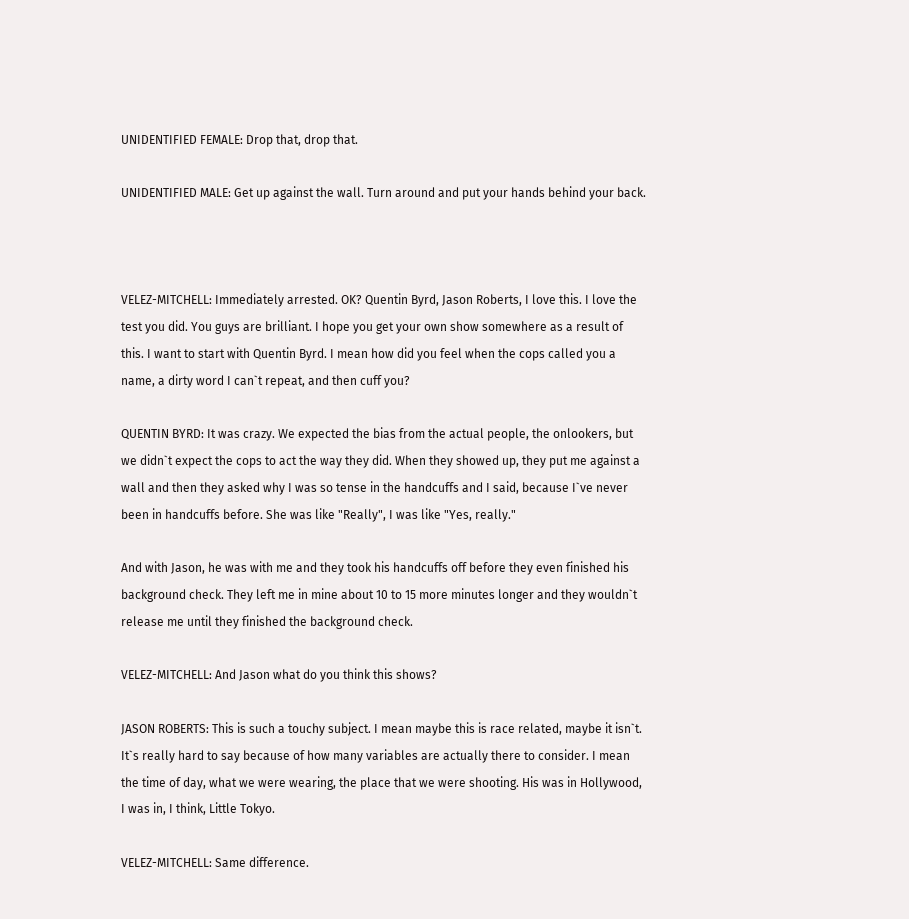UNIDENTIFIED FEMALE: Drop that, drop that.

UNIDENTIFIED MALE: Get up against the wall. Turn around and put your hands behind your back.



VELEZ-MITCHELL: Immediately arrested. OK? Quentin Byrd, Jason Roberts, I love this. I love the test you did. You guys are brilliant. I hope you get your own show somewhere as a result of this. I want to start with Quentin Byrd. I mean how did you feel when the cops called you a name, a dirty word I can`t repeat, and then cuff you?

QUENTIN BYRD: It was crazy. We expected the bias from the actual people, the onlookers, but we didn`t expect the cops to act the way they did. When they showed up, they put me against a wall and then they asked why I was so tense in the handcuffs and I said, because I`ve never been in handcuffs before. She was like "Really", I was like "Yes, really."

And with Jason, he was with me and they took his handcuffs off before they even finished his background check. They left me in mine about 10 to 15 more minutes longer and they wouldn`t release me until they finished the background check.

VELEZ-MITCHELL: And Jason what do you think this shows?

JASON ROBERTS: This is such a touchy subject. I mean maybe this is race related, maybe it isn`t. It`s really hard to say because of how many variables are actually there to consider. I mean the time of day, what we were wearing, the place that we were shooting. His was in Hollywood, I was in, I think, Little Tokyo.

VELEZ-MITCHELL: Same difference.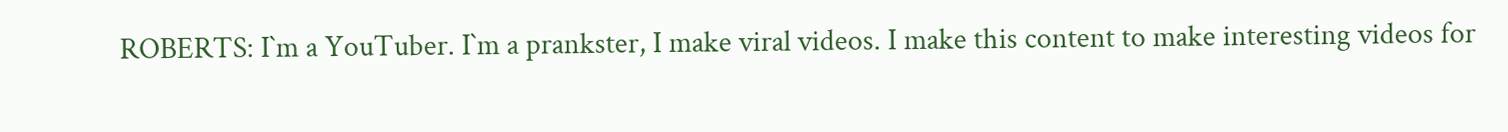ROBERTS: I`m a YouTuber. I`m a prankster, I make viral videos. I make this content to make interesting videos for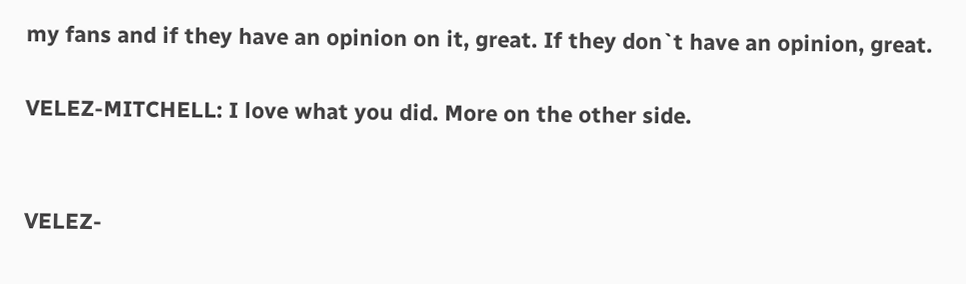my fans and if they have an opinion on it, great. If they don`t have an opinion, great.

VELEZ-MITCHELL: I love what you did. More on the other side.


VELEZ-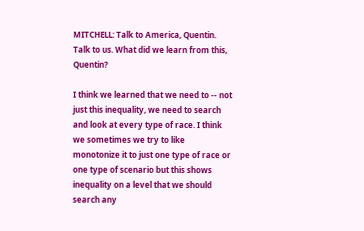MITCHELL: Talk to America, Quentin. Talk to us. What did we learn from this, Quentin?

I think we learned that we need to -- not just this inequality, we need to search and look at every type of race. I think we sometimes we try to like monotonize it to just one type of race or one type of scenario but this shows inequality on a level that we should search any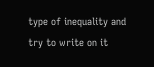type of inequality and try to write on it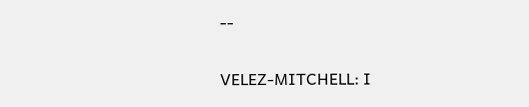--


VELEZ-MITCHELL: I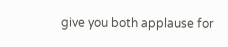give you both applause for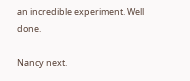an incredible experiment. Well done.

Nancy next.